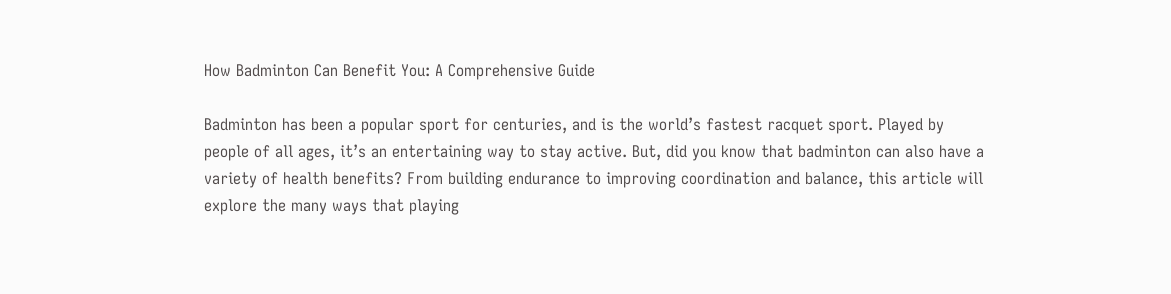How Badminton Can Benefit You: A Comprehensive Guide

Badminton has been a popular sport for centuries, and is the world’s fastest racquet sport. Played by people of all ages, it’s an entertaining way to stay active. But, did you know that badminton can also have a variety of health benefits? From building endurance to improving coordination and balance, this article will explore the many ways that playing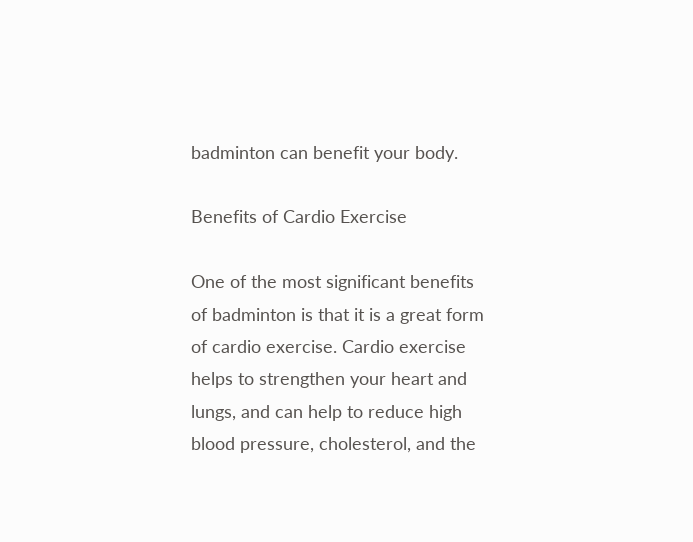badminton can benefit your body.

Benefits of Cardio Exercise

One of the most significant benefits of badminton is that it is a great form of cardio exercise. Cardio exercise helps to strengthen your heart and lungs, and can help to reduce high blood pressure, cholesterol, and the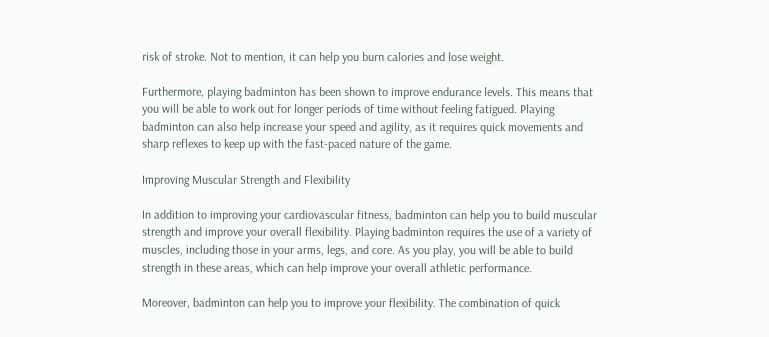risk of stroke. Not to mention, it can help you burn calories and lose weight.

Furthermore, playing badminton has been shown to improve endurance levels. This means that you will be able to work out for longer periods of time without feeling fatigued. Playing badminton can also help increase your speed and agility, as it requires quick movements and sharp reflexes to keep up with the fast-paced nature of the game.

Improving Muscular Strength and Flexibility

In addition to improving your cardiovascular fitness, badminton can help you to build muscular strength and improve your overall flexibility. Playing badminton requires the use of a variety of muscles, including those in your arms, legs, and core. As you play, you will be able to build strength in these areas, which can help improve your overall athletic performance.

Moreover, badminton can help you to improve your flexibility. The combination of quick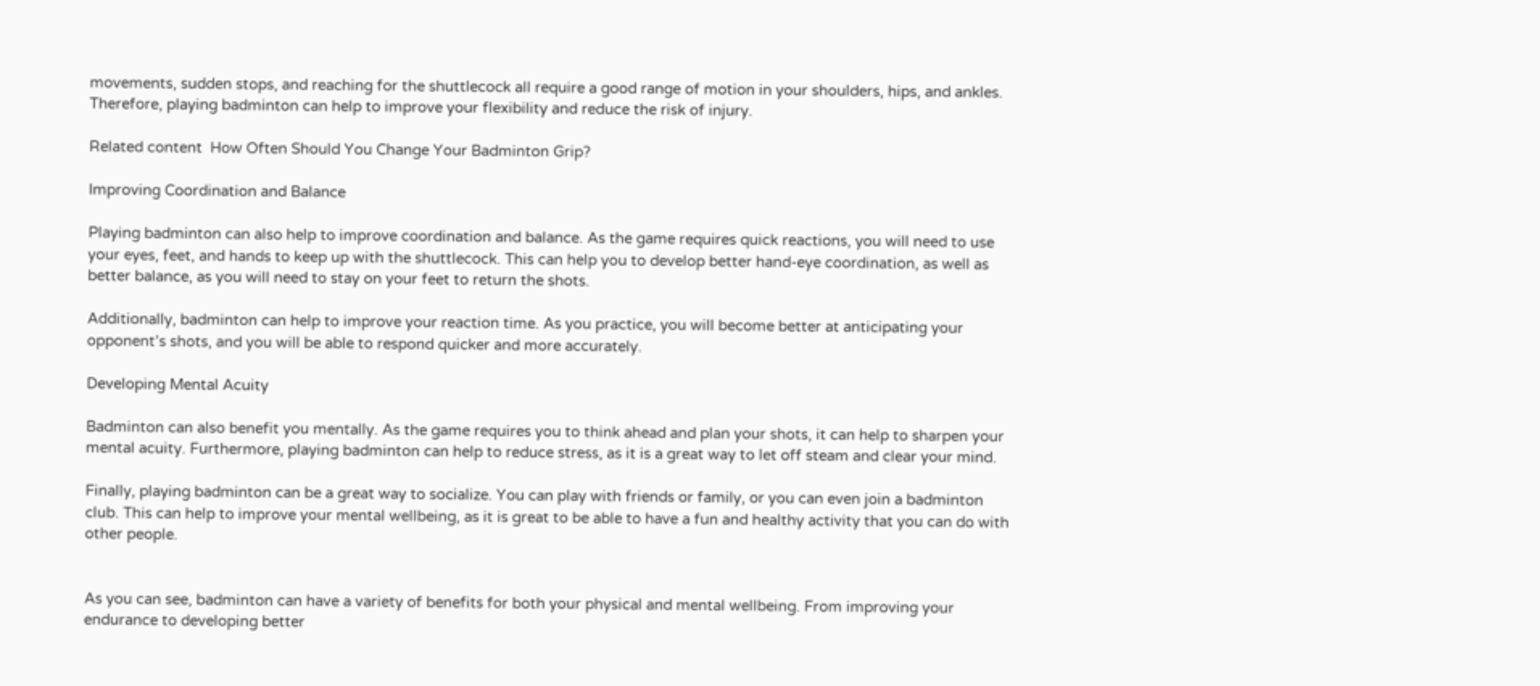movements, sudden stops, and reaching for the shuttlecock all require a good range of motion in your shoulders, hips, and ankles. Therefore, playing badminton can help to improve your flexibility and reduce the risk of injury.

Related content  How Often Should You Change Your Badminton Grip?

Improving Coordination and Balance

Playing badminton can also help to improve coordination and balance. As the game requires quick reactions, you will need to use your eyes, feet, and hands to keep up with the shuttlecock. This can help you to develop better hand-eye coordination, as well as better balance, as you will need to stay on your feet to return the shots.

Additionally, badminton can help to improve your reaction time. As you practice, you will become better at anticipating your opponent’s shots, and you will be able to respond quicker and more accurately.

Developing Mental Acuity

Badminton can also benefit you mentally. As the game requires you to think ahead and plan your shots, it can help to sharpen your mental acuity. Furthermore, playing badminton can help to reduce stress, as it is a great way to let off steam and clear your mind.

Finally, playing badminton can be a great way to socialize. You can play with friends or family, or you can even join a badminton club. This can help to improve your mental wellbeing, as it is great to be able to have a fun and healthy activity that you can do with other people.


As you can see, badminton can have a variety of benefits for both your physical and mental wellbeing. From improving your endurance to developing better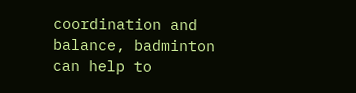coordination and balance, badminton can help to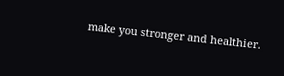make you stronger and healthier.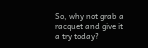So, why not grab a racquet and give it a try today?